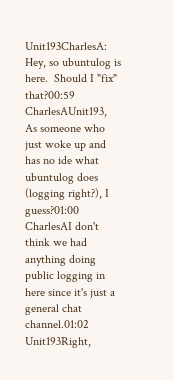Unit193CharlesA: Hey, so ubuntulog is here.  Should I "fix" that?00:59
CharlesAUnit193, As someone who just woke up and has no ide what ubuntulog does (logging right?), I guess?01:00
CharlesAI don't think we had anything doing public logging in here since it's just a general chat channel.01:02
Unit193Right,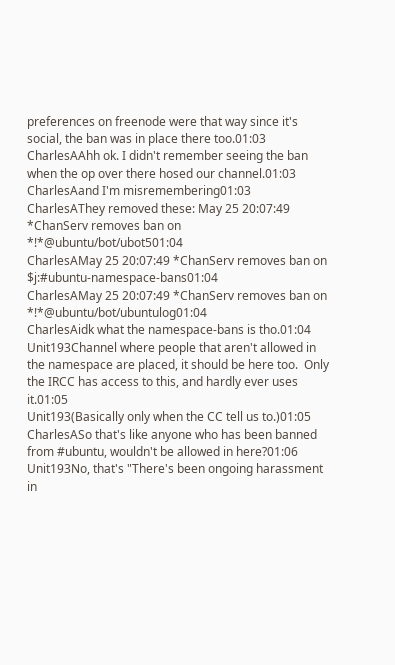preferences on freenode were that way since it's social, the ban was in place there too.01:03
CharlesAAhh ok. I didn't remember seeing the ban when the op over there hosed our channel.01:03
CharlesAand I'm misremembering01:03
CharlesAThey removed these: May 25 20:07:49 *ChanServ removes ban on *!*@ubuntu/bot/ubot501:04
CharlesAMay 25 20:07:49 *ChanServ removes ban on $j:#ubuntu-namespace-bans01:04
CharlesAMay 25 20:07:49 *ChanServ removes ban on *!*@ubuntu/bot/ubuntulog01:04
CharlesAidk what the namespace-bans is tho.01:04
Unit193Channel where people that aren't allowed in the namespace are placed, it should be here too.  Only the IRCC has access to this, and hardly ever uses it.01:05
Unit193(Basically only when the CC tell us to.)01:05
CharlesASo that's like anyone who has been banned from #ubuntu, wouldn't be allowed in here?01:06
Unit193No, that's "There's been ongoing harassment in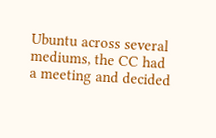Ubuntu across several mediums, the CC had a meeting and decided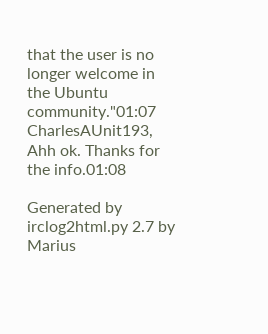that the user is no longer welcome in the Ubuntu community."01:07
CharlesAUnit193, Ahh ok. Thanks for the info.01:08

Generated by irclog2html.py 2.7 by Marius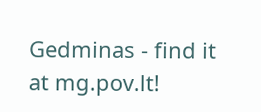Gedminas - find it at mg.pov.lt!